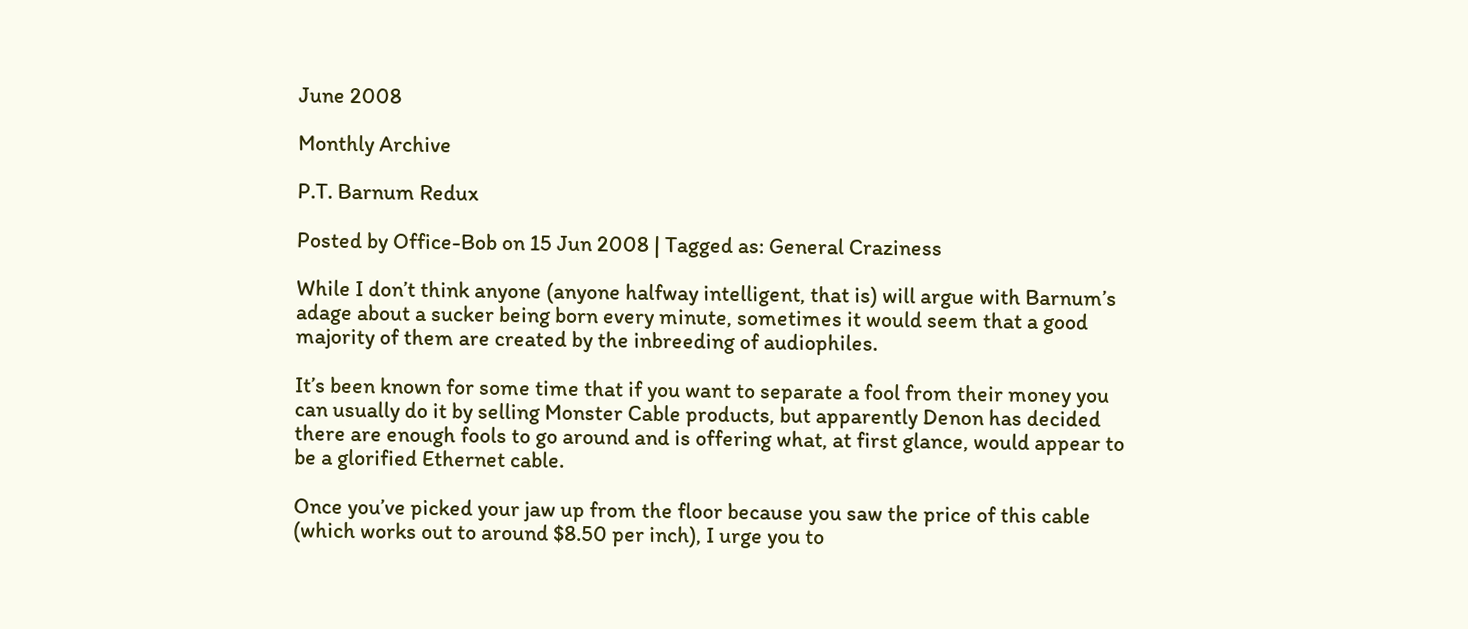June 2008

Monthly Archive

P.T. Barnum Redux

Posted by Office-Bob on 15 Jun 2008 | Tagged as: General Craziness

While I don’t think anyone (anyone halfway intelligent, that is) will argue with Barnum’s adage about a sucker being born every minute, sometimes it would seem that a good majority of them are created by the inbreeding of audiophiles.

It’s been known for some time that if you want to separate a fool from their money you can usually do it by selling Monster Cable products, but apparently Denon has decided there are enough fools to go around and is offering what, at first glance, would appear to be a glorified Ethernet cable.

Once you’ve picked your jaw up from the floor because you saw the price of this cable (which works out to around $8.50 per inch), I urge you to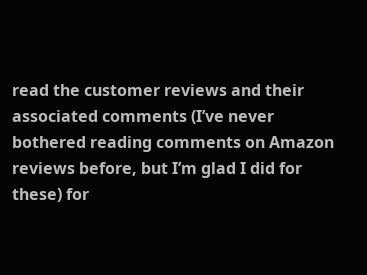read the customer reviews and their associated comments (I’ve never bothered reading comments on Amazon reviews before, but I’m glad I did for these) for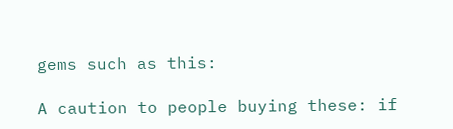gems such as this:

A caution to people buying these: if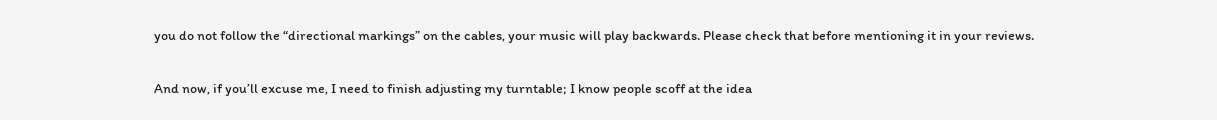you do not follow the “directional markings” on the cables, your music will play backwards. Please check that before mentioning it in your reviews.

And now, if you’ll excuse me, I need to finish adjusting my turntable; I know people scoff at the idea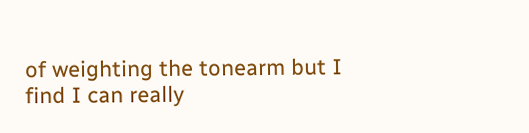of weighting the tonearm but I find I can really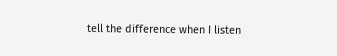tell the difference when I listen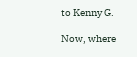to Kenny G.

Now, where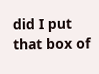did I put that box of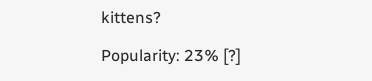kittens?

Popularity: 23% [?]